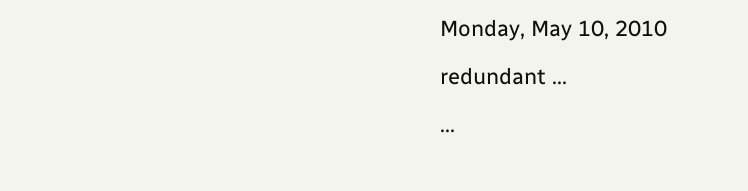Monday, May 10, 2010

redundant ...

...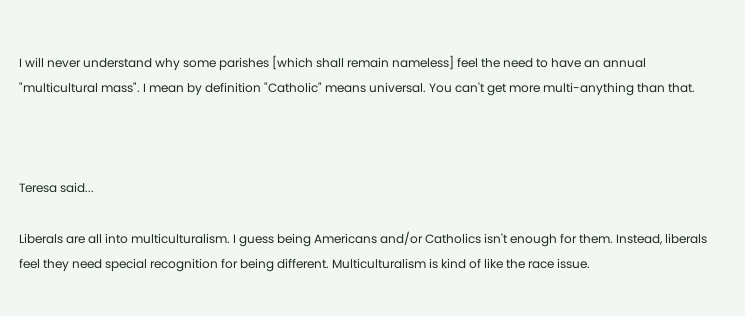I will never understand why some parishes [which shall remain nameless] feel the need to have an annual "multicultural mass". I mean by definition "Catholic" means universal. You can't get more multi-anything than that.



Teresa said...

Liberals are all into multiculturalism. I guess being Americans and/or Catholics isn't enough for them. Instead, liberals feel they need special recognition for being different. Multiculturalism is kind of like the race issue.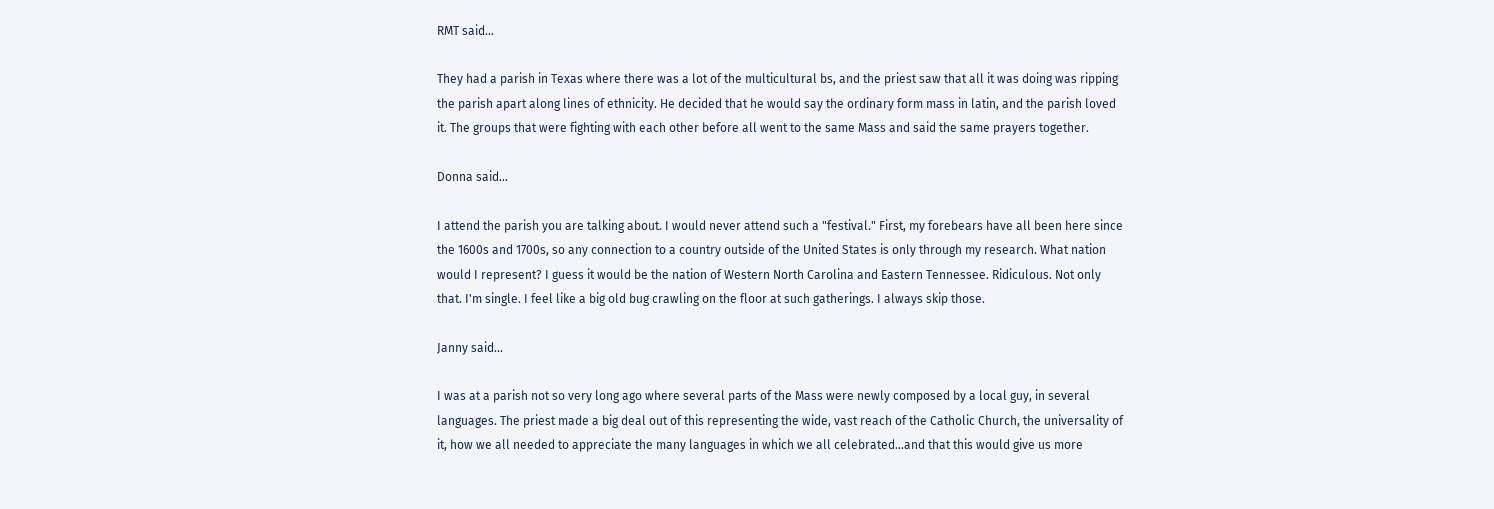RMT said...

They had a parish in Texas where there was a lot of the multicultural bs, and the priest saw that all it was doing was ripping the parish apart along lines of ethnicity. He decided that he would say the ordinary form mass in latin, and the parish loved it. The groups that were fighting with each other before all went to the same Mass and said the same prayers together.

Donna said...

I attend the parish you are talking about. I would never attend such a "festival." First, my forebears have all been here since the 1600s and 1700s, so any connection to a country outside of the United States is only through my research. What nation would I represent? I guess it would be the nation of Western North Carolina and Eastern Tennessee. Ridiculous. Not only that. I'm single. I feel like a big old bug crawling on the floor at such gatherings. I always skip those.

Janny said...

I was at a parish not so very long ago where several parts of the Mass were newly composed by a local guy, in several languages. The priest made a big deal out of this representing the wide, vast reach of the Catholic Church, the universality of it, how we all needed to appreciate the many languages in which we all celebrated...and that this would give us more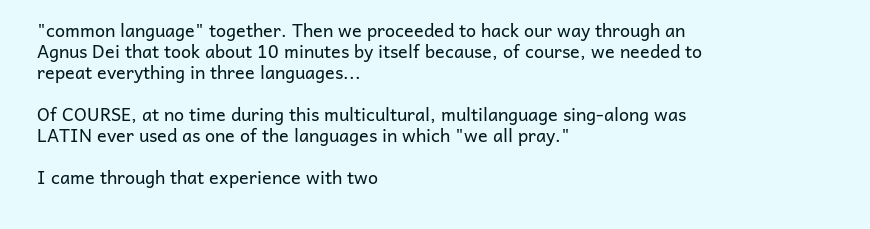"common language" together. Then we proceeded to hack our way through an Agnus Dei that took about 10 minutes by itself because, of course, we needed to repeat everything in three languages...

Of COURSE, at no time during this multicultural, multilanguage sing-along was LATIN ever used as one of the languages in which "we all pray."

I came through that experience with two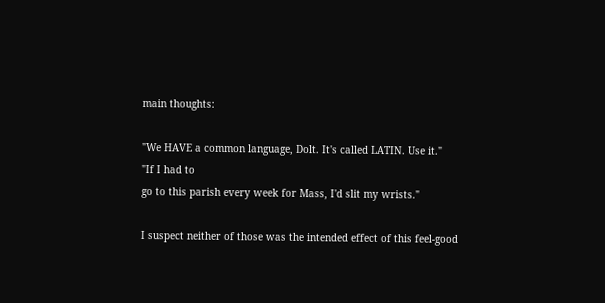main thoughts:

"We HAVE a common language, Dolt. It's called LATIN. Use it."
"If I had to
go to this parish every week for Mass, I'd slit my wrists."

I suspect neither of those was the intended effect of this feel-good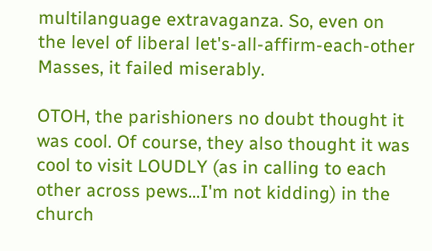multilanguage extravaganza. So, even on the level of liberal let's-all-affirm-each-other Masses, it failed miserably.

OTOH, the parishioners no doubt thought it was cool. Of course, they also thought it was cool to visit LOUDLY (as in calling to each other across pews...I'm not kidding) in the church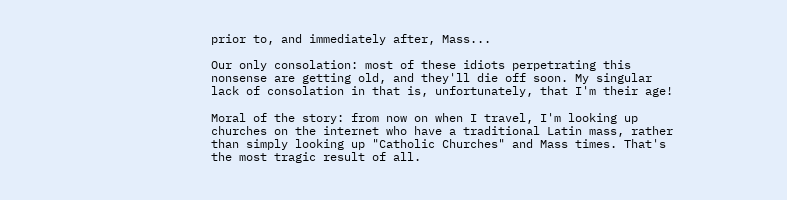prior to, and immediately after, Mass...

Our only consolation: most of these idiots perpetrating this nonsense are getting old, and they'll die off soon. My singular lack of consolation in that is, unfortunately, that I'm their age!

Moral of the story: from now on when I travel, I'm looking up churches on the internet who have a traditional Latin mass, rather than simply looking up "Catholic Churches" and Mass times. That's the most tragic result of all.